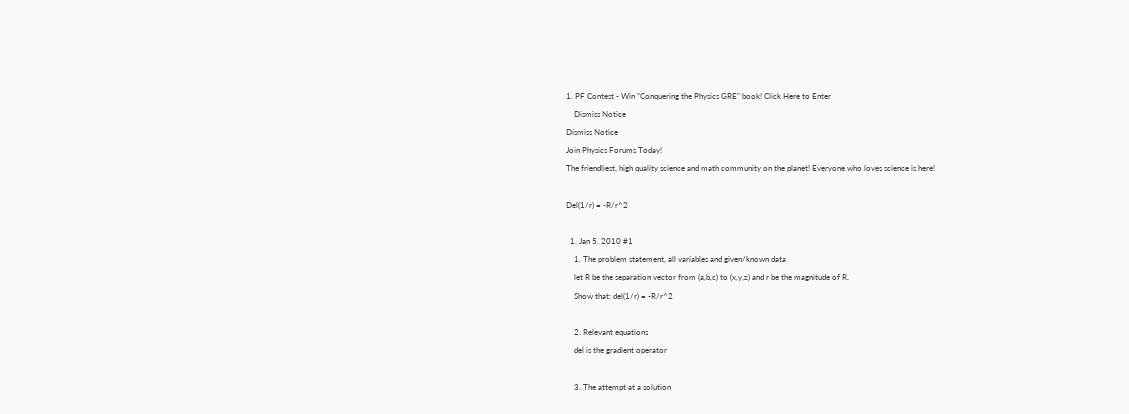1. PF Contest - Win "Conquering the Physics GRE" book! Click Here to Enter
    Dismiss Notice
Dismiss Notice
Join Physics Forums Today!
The friendliest, high quality science and math community on the planet! Everyone who loves science is here!

Del(1/r) = -R/r^2

  1. Jan 5, 2010 #1
    1. The problem statement, all variables and given/known data
    let R be the separation vector from (a,b,c) to (x,y,z) and r be the magnitude of R.
    Show that: del(1/r) = -R/r^2

    2. Relevant equations
    del is the gradient operator

    3. The attempt at a solution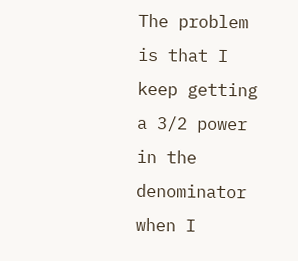The problem is that I keep getting a 3/2 power in the denominator when I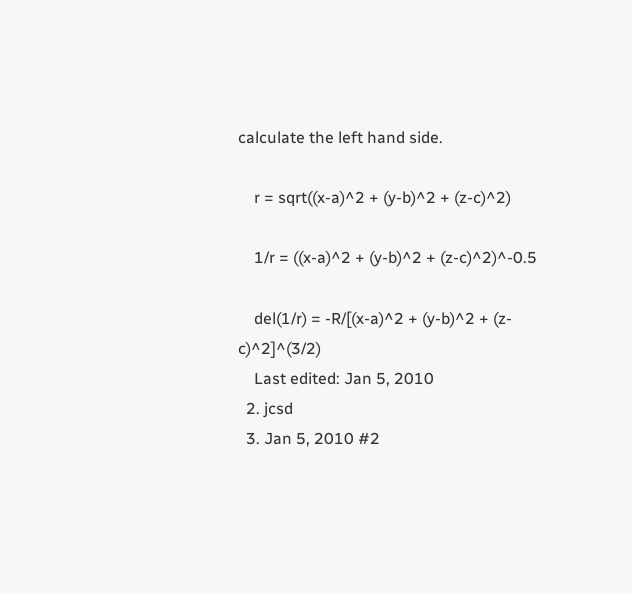calculate the left hand side.

    r = sqrt((x-a)^2 + (y-b)^2 + (z-c)^2)

    1/r = ((x-a)^2 + (y-b)^2 + (z-c)^2)^-0.5

    del(1/r) = -R/[(x-a)^2 + (y-b)^2 + (z-c)^2]^(3/2)
    Last edited: Jan 5, 2010
  2. jcsd
  3. Jan 5, 2010 #2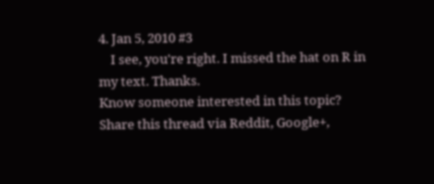4. Jan 5, 2010 #3
    I see, you're right. I missed the hat on R in my text. Thanks.
Know someone interested in this topic? Share this thread via Reddit, Google+,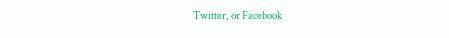Twitter, or Facebook